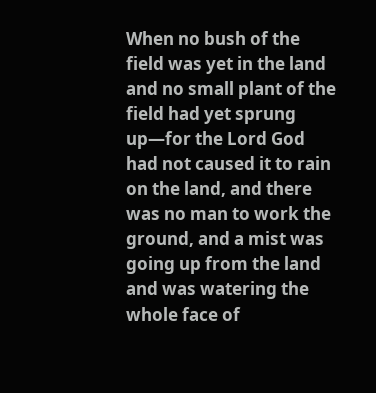When no bush of the field was yet in the land and no small plant of the field had yet sprung up—for the Lord God had not caused it to rain on the land, and there was no man to work the ground, and a mist was going up from the land and was watering the whole face of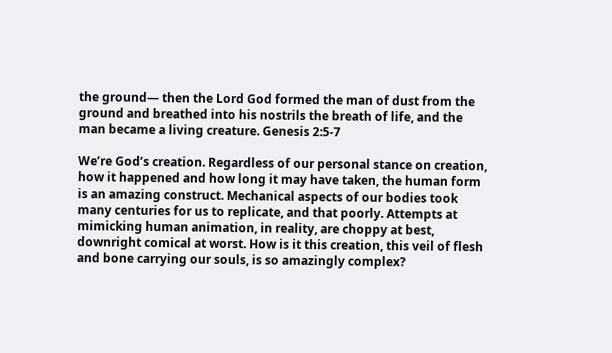the ground— then the Lord God formed the man of dust from the ground and breathed into his nostrils the breath of life, and the man became a living creature. Genesis 2:5-7

We’re God’s creation. Regardless of our personal stance on creation, how it happened and how long it may have taken, the human form is an amazing construct. Mechanical aspects of our bodies took many centuries for us to replicate, and that poorly. Attempts at mimicking human animation, in reality, are choppy at best, downright comical at worst. How is it this creation, this veil of flesh and bone carrying our souls, is so amazingly complex?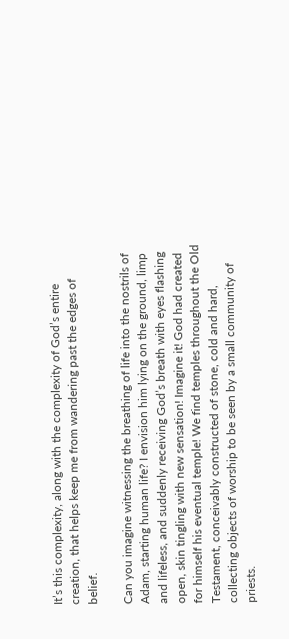It’s this complexity, along with the complexity of God’s entire creation, that helps keep me from wandering past the edges of belief.

Can you imagine witnessing the breathing of life into the nostrils of Adam, starting human life? I envision him lying on the ground, limp and lifeless, and suddenly receiving God’s breath with eyes flashing open, skin tingling with new sensation! Imagine it! God had created for himself his eventual temple! We find temples throughout the Old Testament, conceivably constructed of stone, cold and hard, collecting objects of worship to be seen by a small community of priests.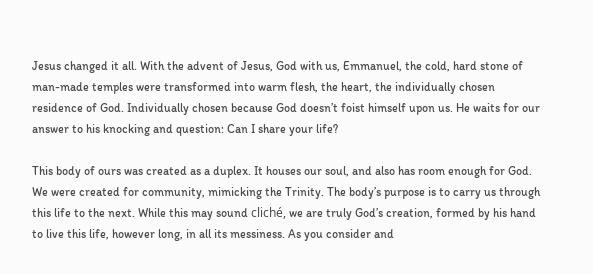Jesus changed it all. With the advent of Jesus, God with us, Emmanuel, the cold, hard stone of man-made temples were transformed into warm flesh, the heart, the individually chosen residence of God. Individually chosen because God doesn’t foist himself upon us. He waits for our answer to his knocking and question: Can I share your life?

This body of ours was created as a duplex. It houses our soul, and also has room enough for God. We were created for community, mimicking the Trinity. The body’s purpose is to carry us through this life to the next. While this may sound cliché, we are truly God’s creation, formed by his hand to live this life, however long, in all its messiness. As you consider and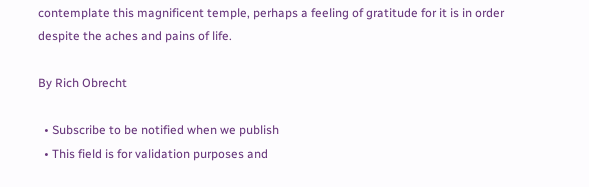contemplate this magnificent temple, perhaps a feeling of gratitude for it is in order despite the aches and pains of life.

By Rich Obrecht

  • Subscribe to be notified when we publish
  • This field is for validation purposes and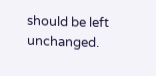should be left unchanged.